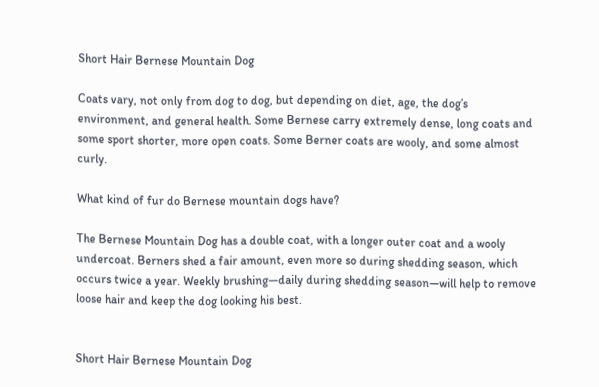Short Hair Bernese Mountain Dog

Coats vary, not only from dog to dog, but depending on diet, age, the dog’s environment, and general health. Some Bernese carry extremely dense, long coats and some sport shorter, more open coats. Some Berner coats are wooly, and some almost curly.

What kind of fur do Bernese mountain dogs have?

The Bernese Mountain Dog has a double coat, with a longer outer coat and a wooly undercoat. Berners shed a fair amount, even more so during shedding season, which occurs twice a year. Weekly brushing—daily during shedding season—will help to remove loose hair and keep the dog looking his best.


Short Hair Bernese Mountain Dog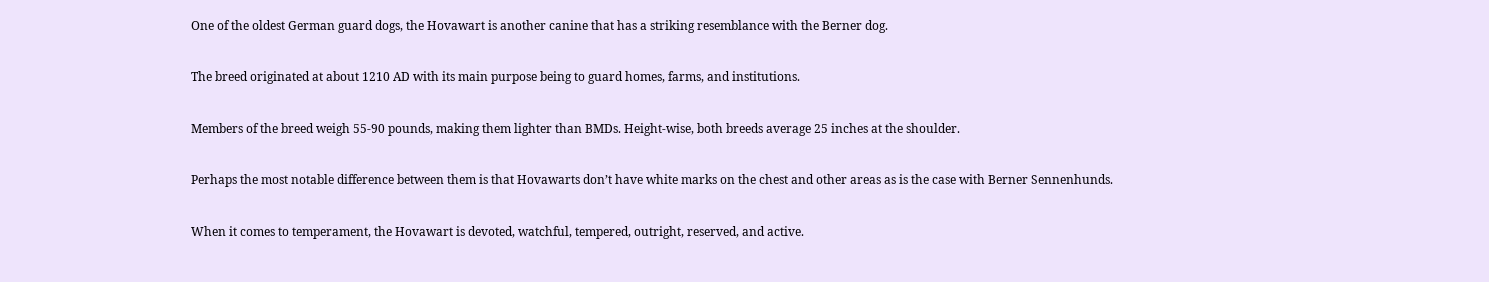One of the oldest German guard dogs, the Hovawart is another canine that has a striking resemblance with the Berner dog.

The breed originated at about 1210 AD with its main purpose being to guard homes, farms, and institutions.

Members of the breed weigh 55-90 pounds, making them lighter than BMDs. Height-wise, both breeds average 25 inches at the shoulder.

Perhaps the most notable difference between them is that Hovawarts don’t have white marks on the chest and other areas as is the case with Berner Sennenhunds.

When it comes to temperament, the Hovawart is devoted, watchful, tempered, outright, reserved, and active.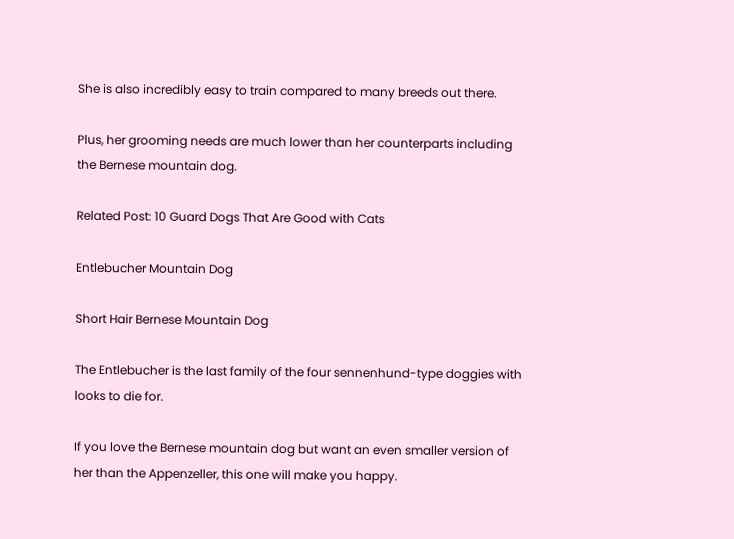She is also incredibly easy to train compared to many breeds out there.

Plus, her grooming needs are much lower than her counterparts including the Bernese mountain dog.

Related Post: 10 Guard Dogs That Are Good with Cats

Entlebucher Mountain Dog

Short Hair Bernese Mountain Dog

The Entlebucher is the last family of the four sennenhund-type doggies with looks to die for.

If you love the Bernese mountain dog but want an even smaller version of her than the Appenzeller, this one will make you happy.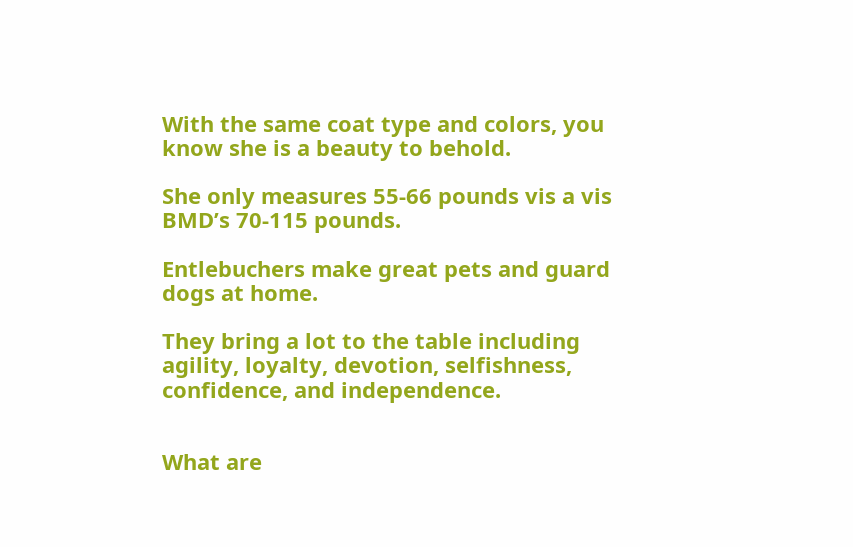With the same coat type and colors, you know she is a beauty to behold.

She only measures 55-66 pounds vis a vis BMD’s 70-115 pounds.

Entlebuchers make great pets and guard dogs at home.

They bring a lot to the table including agility, loyalty, devotion, selfishness, confidence, and independence.


What are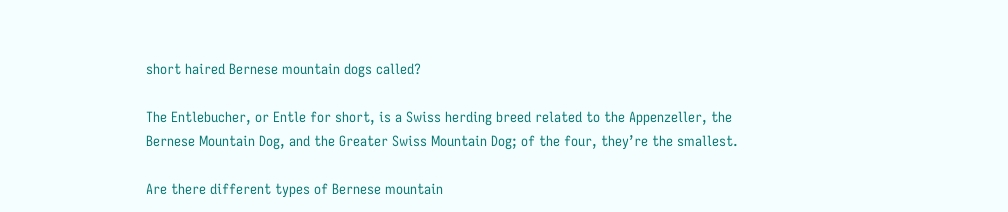short haired Bernese mountain dogs called?

The Entlebucher, or Entle for short, is a Swiss herding breed related to the Appenzeller, the Bernese Mountain Dog, and the Greater Swiss Mountain Dog; of the four, they’re the smallest.

Are there different types of Bernese mountain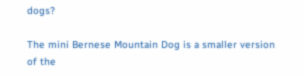dogs?

The mini Bernese Mountain Dog is a smaller version of the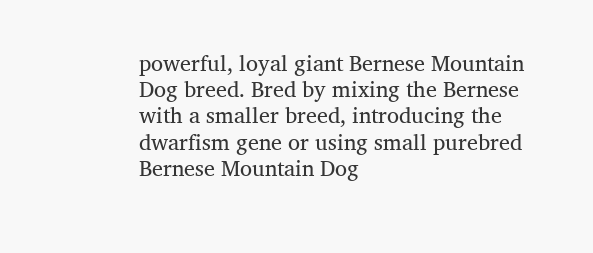powerful, loyal giant Bernese Mountain Dog breed. Bred by mixing the Bernese with a smaller breed, introducing the dwarfism gene or using small purebred Bernese Mountain Dog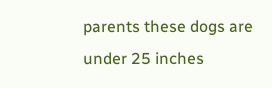parents these dogs are under 25 inches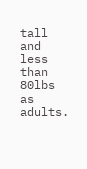tall and less than 80lbs as adults.